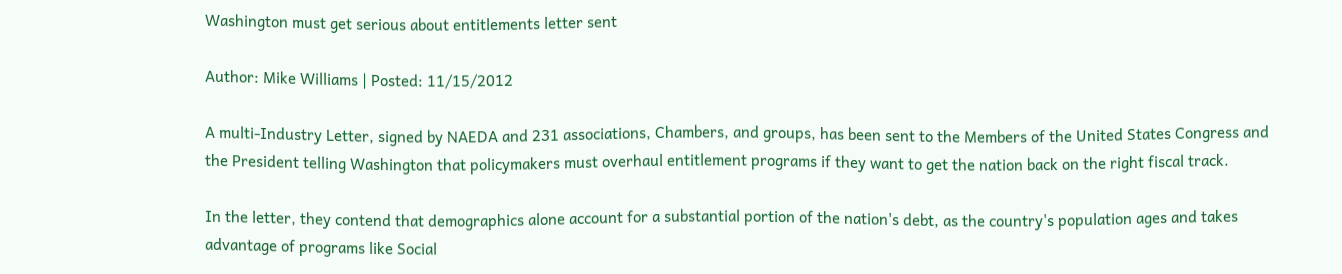Washington must get serious about entitlements letter sent

Author: Mike Williams | Posted: 11/15/2012

A multi-Industry Letter, signed by NAEDA and 231 associations, Chambers, and groups, has been sent to the Members of the United States Congress and the President telling Washington that policymakers must overhaul entitlement programs if they want to get the nation back on the right fiscal track.

In the letter, they contend that demographics alone account for a substantial portion of the nation's debt, as the country's population ages and takes advantage of programs like Social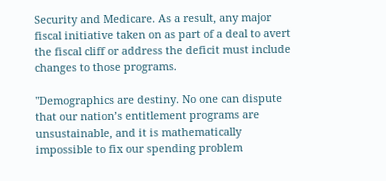Security and Medicare. As a result, any major fiscal initiative taken on as part of a deal to avert the fiscal cliff or address the deficit must include changes to those programs.

"Demographics are destiny. No one can dispute that our nation’s entitlement programs are unsustainable, and it is mathematically impossible to fix our spending problem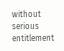without serious entitlement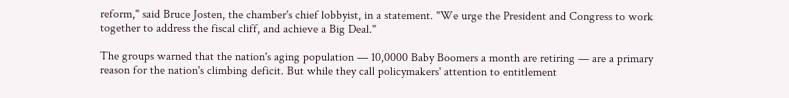reform," said Bruce Josten, the chamber's chief lobbyist, in a statement. "We urge the President and Congress to work together to address the fiscal cliff, and achieve a Big Deal."

The groups warned that the nation's aging population — 10,0000 Baby Boomers a month are retiring — are a primary reason for the nation's climbing deficit. But while they call policymakers' attention to entitlement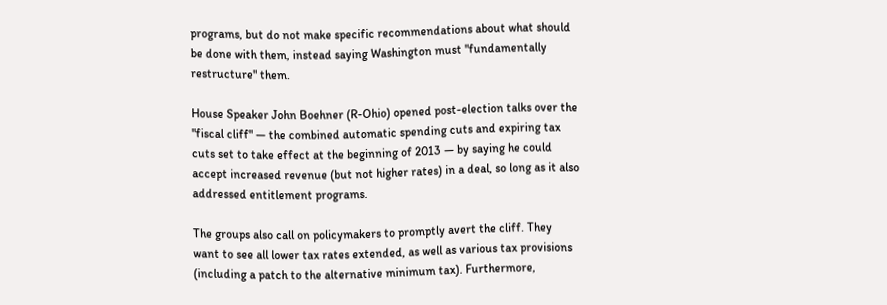programs, but do not make specific recommendations about what should be done with them, instead saying Washington must "fundamentally restructure" them.

House Speaker John Boehner (R-Ohio) opened post-election talks over the "fiscal cliff" — the combined automatic spending cuts and expiring tax cuts set to take effect at the beginning of 2013 — by saying he could accept increased revenue (but not higher rates) in a deal, so long as it also addressed entitlement programs.

The groups also call on policymakers to promptly avert the cliff. They want to see all lower tax rates extended, as well as various tax provisions (including a patch to the alternative minimum tax). Furthermore,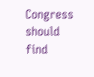Congress should find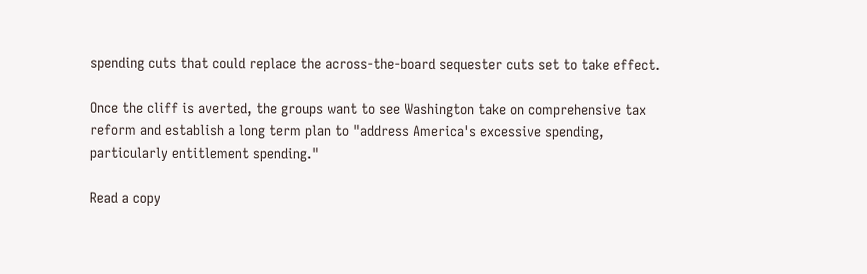spending cuts that could replace the across-the-board sequester cuts set to take effect.

Once the cliff is averted, the groups want to see Washington take on comprehensive tax reform and establish a long term plan to "address America's excessive spending, particularly entitlement spending."

Read a copy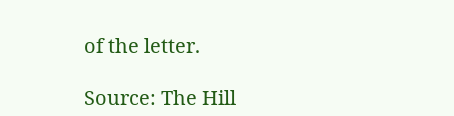of the letter.

Source: The Hill